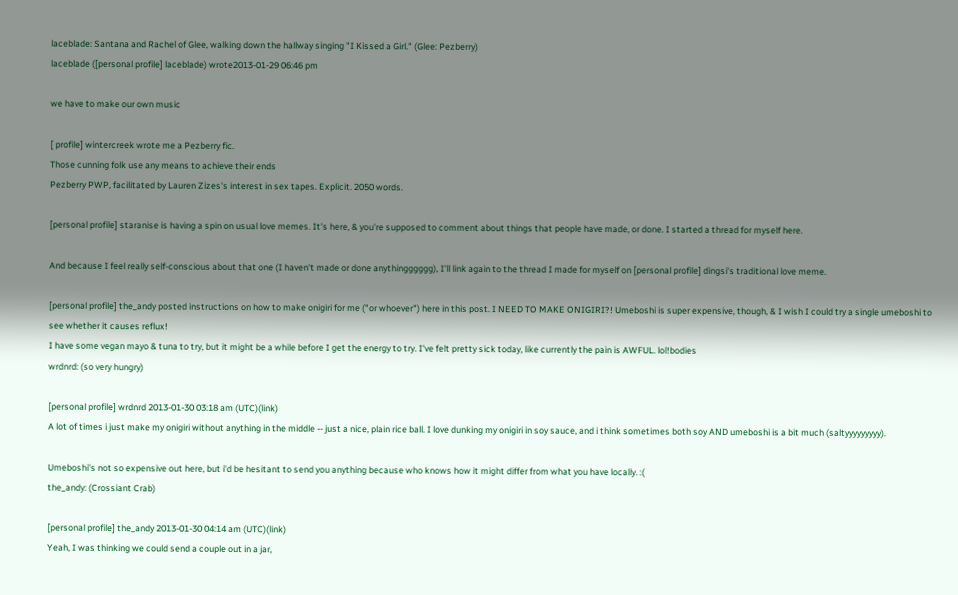laceblade: Santana and Rachel of Glee, walking down the hallway singing "I Kissed a Girl." (Glee: Pezberry)
laceblade ([personal profile] laceblade) wrote2013-01-29 06:46 pm

we have to make our own music

[ profile] wintercreek wrote me a Pezberry fic.
Those cunning folk use any means to achieve their ends
Pezberry PWP, facilitated by Lauren Zizes's interest in sex tapes. Explicit. 2050 words.

[personal profile] staranise is having a spin on usual love memes. It's here, & you're supposed to comment about things that people have made, or done. I started a thread for myself here.

And because I feel really self-conscious about that one (I haven't made or done anythingggggg), I'll link again to the thread I made for myself on [personal profile] dingsi's traditional love meme.

[personal profile] the_andy posted instructions on how to make onigiri for me ("or whoever") here in this post. I NEED TO MAKE ONIGIRI?! Umeboshi is super expensive, though, & I wish I could try a single umeboshi to see whether it causes reflux!
I have some vegan mayo & tuna to try, but it might be a while before I get the energy to try. I've felt pretty sick today, like currently the pain is AWFUL. lol!bodies
wrdnrd: (so very hungry)

[personal profile] wrdnrd 2013-01-30 03:18 am (UTC)(link)
A lot of times i just make my onigiri without anything in the middle -- just a nice, plain rice ball. I love dunking my onigiri in soy sauce, and i think sometimes both soy AND umeboshi is a bit much (saltyyyyyyyyy).

Umeboshi's not so expensive out here, but i'd be hesitant to send you anything because who knows how it might differ from what you have locally. :(
the_andy: (Crossiant Crab)

[personal profile] the_andy 2013-01-30 04:14 am (UTC)(link)
Yeah, I was thinking we could send a couple out in a jar,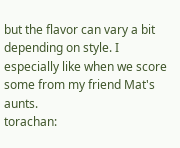but the flavor can vary a bit depending on style. I especially like when we score some from my friend Mat's aunts.
torachan: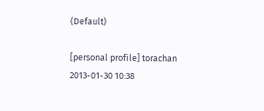(Default)

[personal profile] torachan 2013-01-30 10:38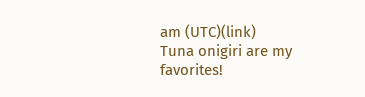am (UTC)(link)
Tuna onigiri are my favorites!